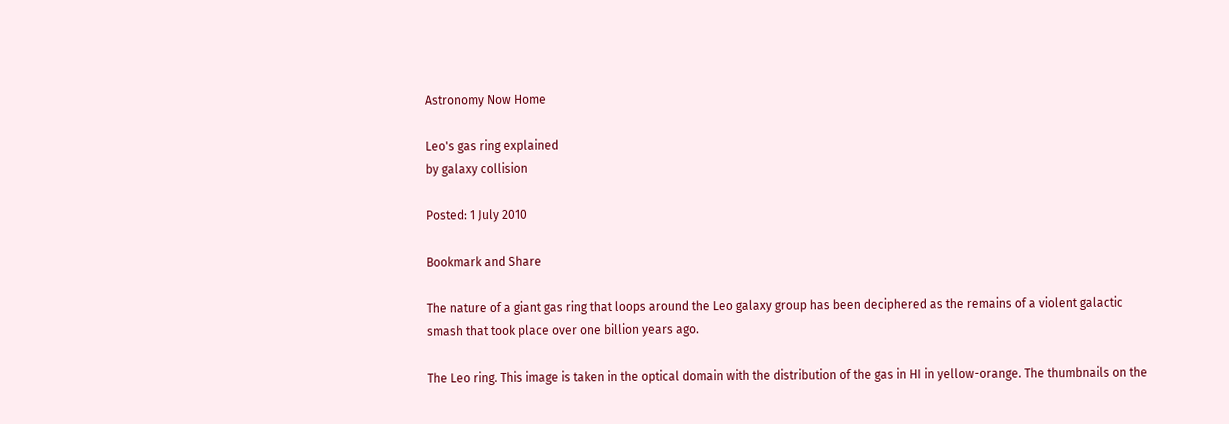Astronomy Now Home

Leo's gas ring explained
by galaxy collision

Posted: 1 July 2010

Bookmark and Share

The nature of a giant gas ring that loops around the Leo galaxy group has been deciphered as the remains of a violent galactic smash that took place over one billion years ago.

The Leo ring. This image is taken in the optical domain with the distribution of the gas in HI in yellow-orange. The thumbnails on the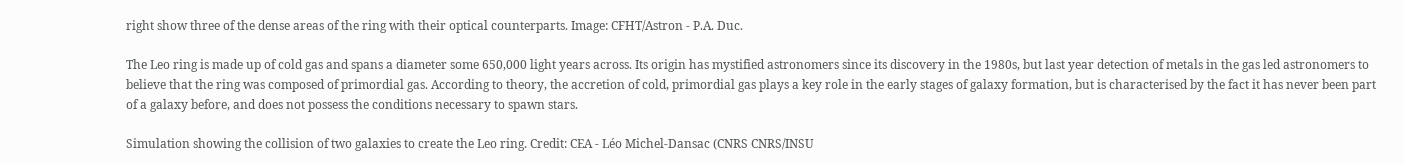right show three of the dense areas of the ring with their optical counterparts. Image: CFHT/Astron - P.A. Duc.

The Leo ring is made up of cold gas and spans a diameter some 650,000 light years across. Its origin has mystified astronomers since its discovery in the 1980s, but last year detection of metals in the gas led astronomers to believe that the ring was composed of primordial gas. According to theory, the accretion of cold, primordial gas plays a key role in the early stages of galaxy formation, but is characterised by the fact it has never been part of a galaxy before, and does not possess the conditions necessary to spawn stars.

Simulation showing the collision of two galaxies to create the Leo ring. Credit: CEA - Léo Michel-Dansac (CNRS CNRS/INSU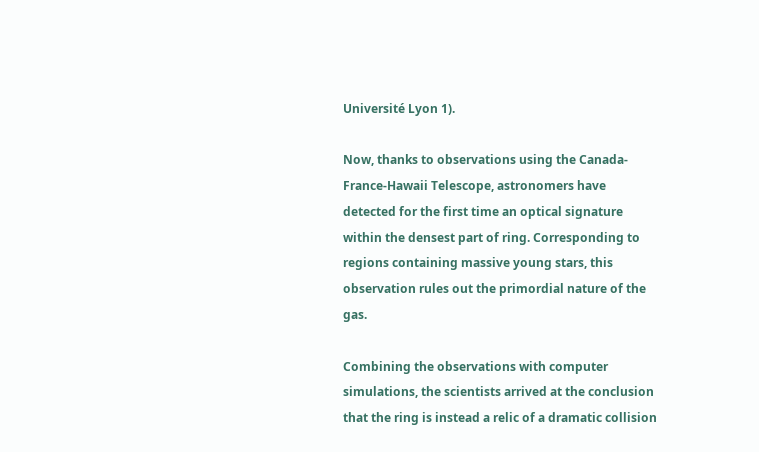Université Lyon 1).

Now, thanks to observations using the Canada-France-Hawaii Telescope, astronomers have detected for the first time an optical signature within the densest part of ring. Corresponding to regions containing massive young stars, this observation rules out the primordial nature of the gas.

Combining the observations with computer simulations, the scientists arrived at the conclusion that the ring is instead a relic of a dramatic collision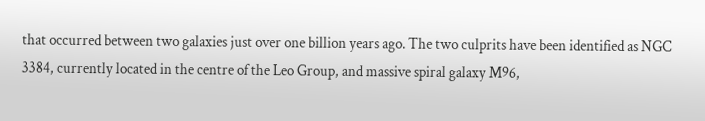that occurred between two galaxies just over one billion years ago. The two culprits have been identified as NGC 3384, currently located in the centre of the Leo Group, and massive spiral galaxy M96,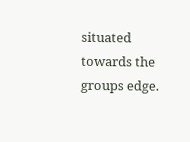situated towards the groups edge.